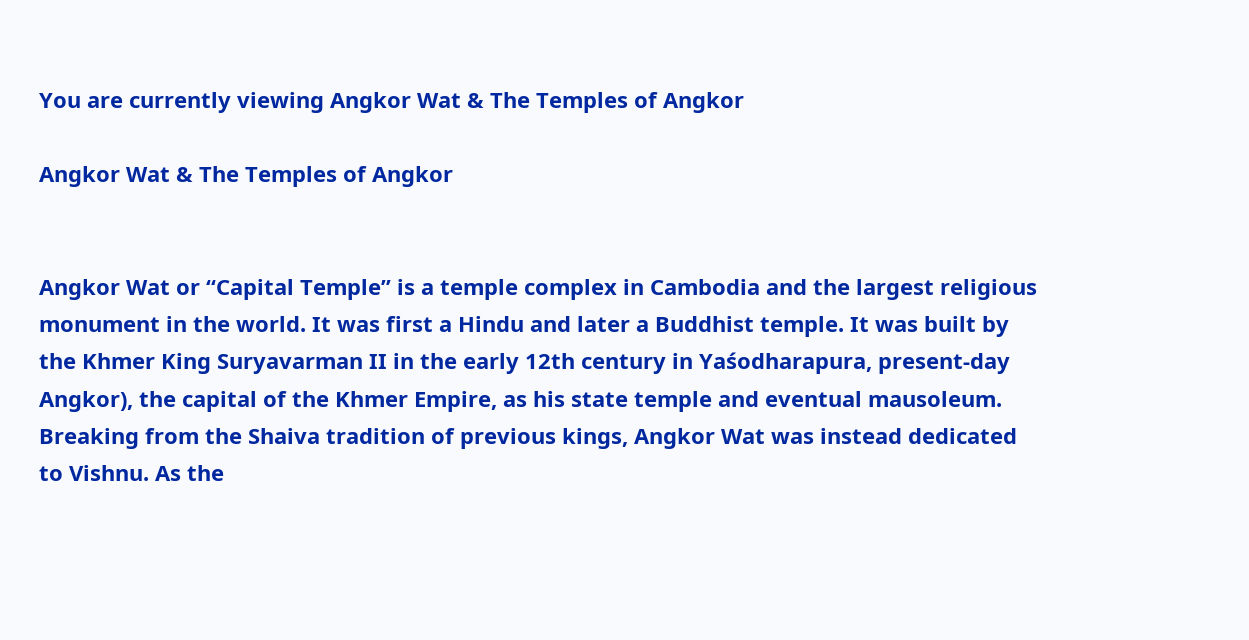You are currently viewing Angkor Wat & The Temples of Angkor

Angkor Wat & The Temples of Angkor


Angkor Wat or “Capital Temple” is a temple complex in Cambodia and the largest religious monument in the world. It was first a Hindu and later a Buddhist temple. It was built by the Khmer King Suryavarman II in the early 12th century in Yaśodharapura, present-day Angkor), the capital of the Khmer Empire, as his state temple and eventual mausoleum. Breaking from the Shaiva tradition of previous kings, Angkor Wat was instead dedicated to Vishnu. As the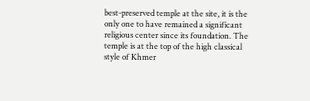best-preserved temple at the site, it is the only one to have remained a significant religious center since its foundation. The temple is at the top of the high classical style of Khmer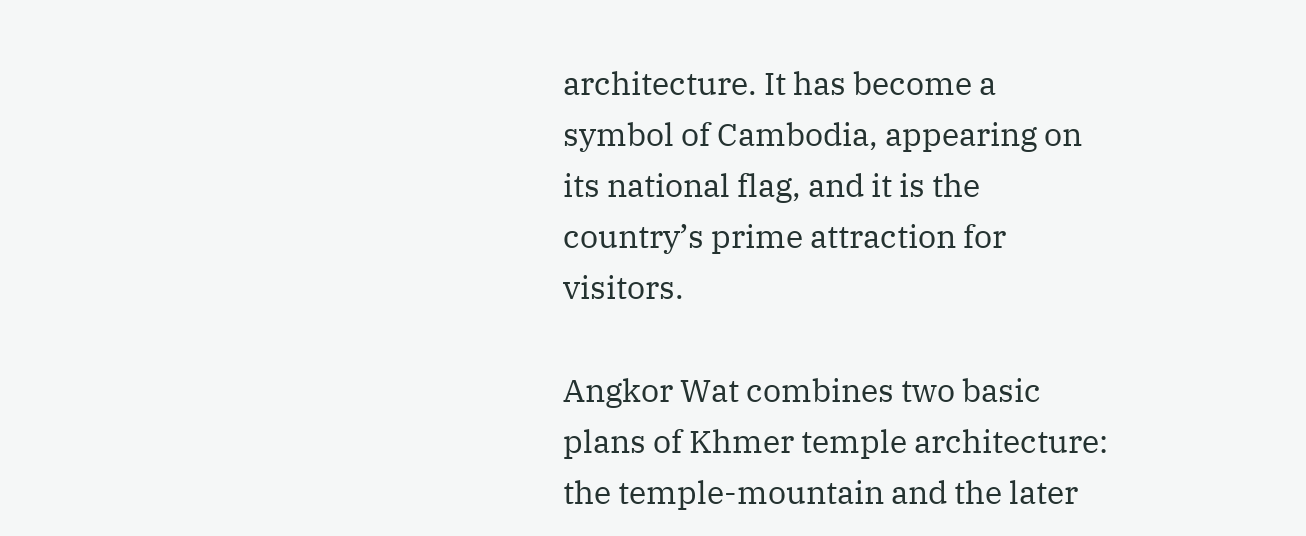architecture. It has become a symbol of Cambodia, appearing on its national flag, and it is the country’s prime attraction for visitors.

Angkor Wat combines two basic plans of Khmer temple architecture: the temple-mountain and the later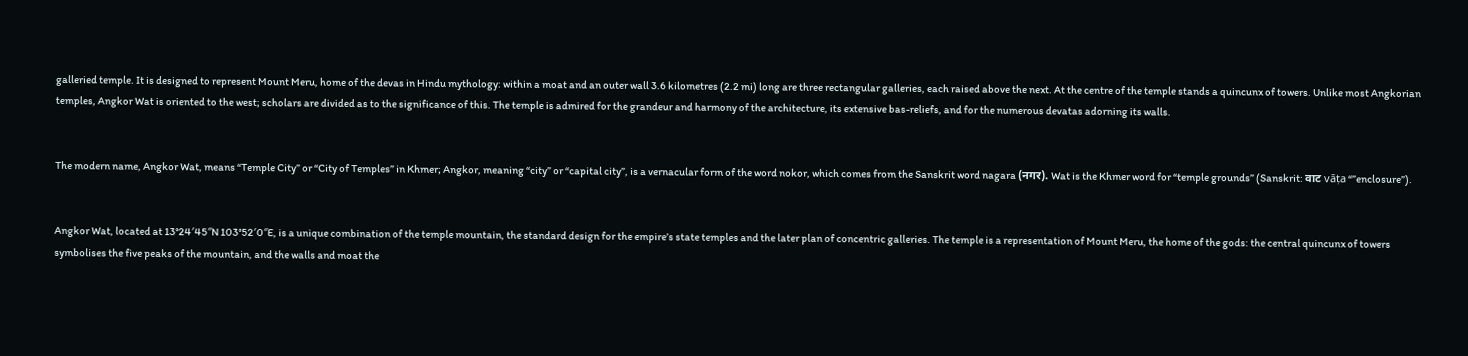galleried temple. It is designed to represent Mount Meru, home of the devas in Hindu mythology: within a moat and an outer wall 3.6 kilometres (2.2 mi) long are three rectangular galleries, each raised above the next. At the centre of the temple stands a quincunx of towers. Unlike most Angkorian temples, Angkor Wat is oriented to the west; scholars are divided as to the significance of this. The temple is admired for the grandeur and harmony of the architecture, its extensive bas-reliefs, and for the numerous devatas adorning its walls.


The modern name, Angkor Wat, means “Temple City” or “City of Temples” in Khmer; Angkor, meaning “city” or “capital city”, is a vernacular form of the word nokor, which comes from the Sanskrit word nagara (नगर). Wat is the Khmer word for “temple grounds” (Sanskrit: वाट vāṭa “”enclosure”).


Angkor Wat, located at 13°24′45″N 103°52′0″E, is a unique combination of the temple mountain, the standard design for the empire’s state temples and the later plan of concentric galleries. The temple is a representation of Mount Meru, the home of the gods: the central quincunx of towers symbolises the five peaks of the mountain, and the walls and moat the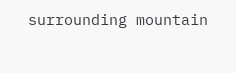surrounding mountain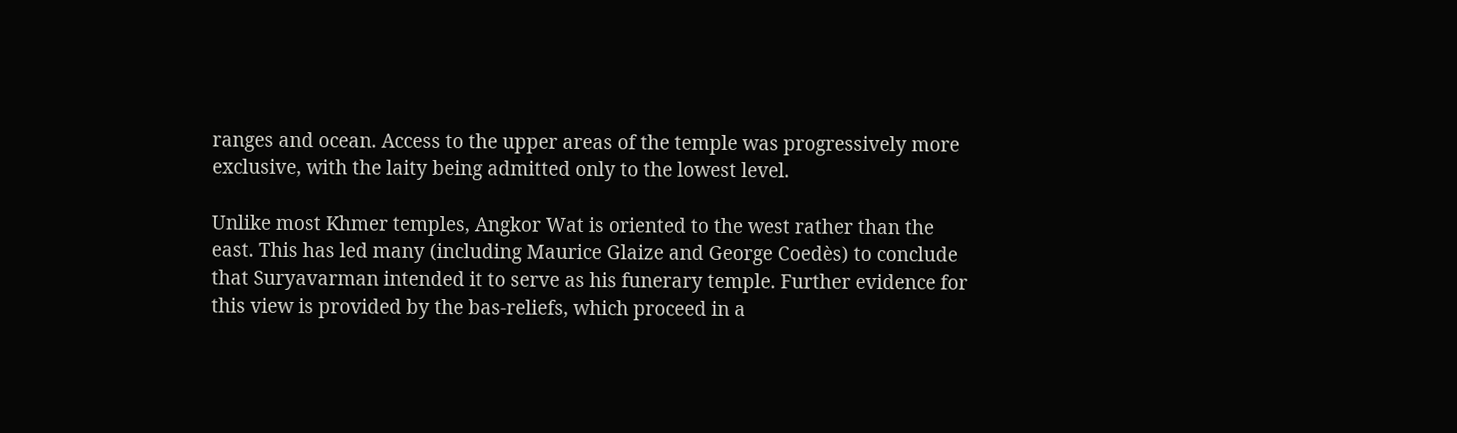ranges and ocean. Access to the upper areas of the temple was progressively more exclusive, with the laity being admitted only to the lowest level.

Unlike most Khmer temples, Angkor Wat is oriented to the west rather than the east. This has led many (including Maurice Glaize and George Coedès) to conclude that Suryavarman intended it to serve as his funerary temple. Further evidence for this view is provided by the bas-reliefs, which proceed in a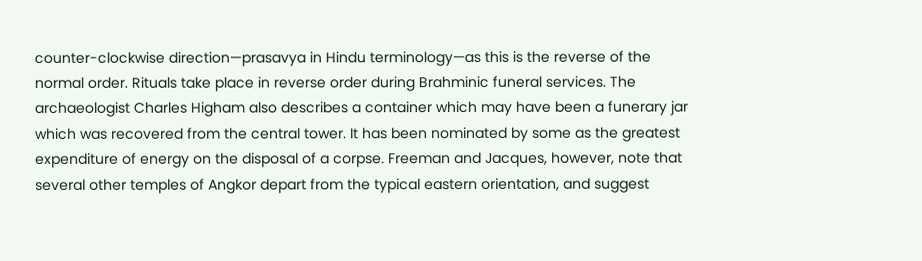counter-clockwise direction—prasavya in Hindu terminology—as this is the reverse of the normal order. Rituals take place in reverse order during Brahminic funeral services. The archaeologist Charles Higham also describes a container which may have been a funerary jar which was recovered from the central tower. It has been nominated by some as the greatest expenditure of energy on the disposal of a corpse. Freeman and Jacques, however, note that several other temples of Angkor depart from the typical eastern orientation, and suggest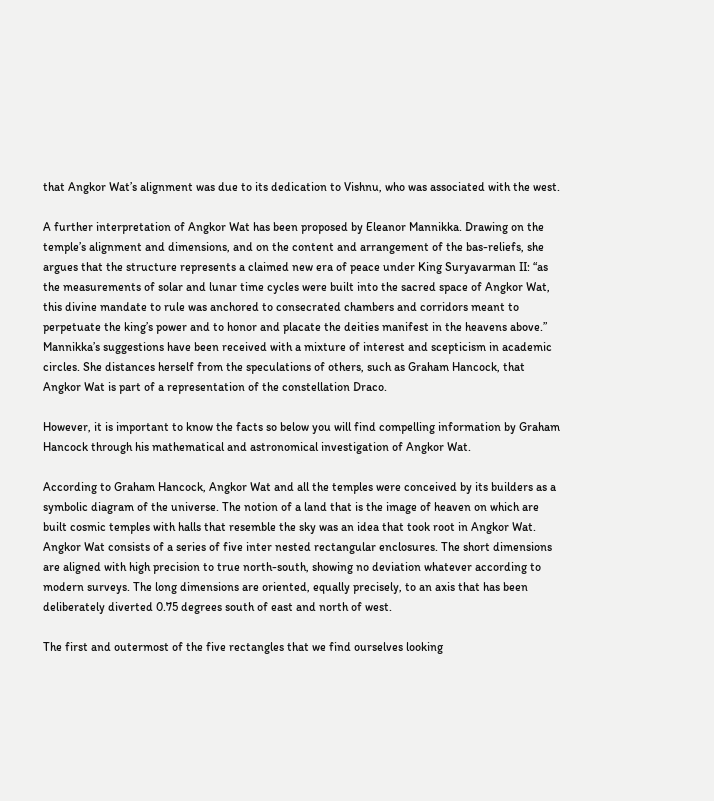that Angkor Wat’s alignment was due to its dedication to Vishnu, who was associated with the west.

A further interpretation of Angkor Wat has been proposed by Eleanor Mannikka. Drawing on the temple’s alignment and dimensions, and on the content and arrangement of the bas-reliefs, she argues that the structure represents a claimed new era of peace under King Suryavarman II: “as the measurements of solar and lunar time cycles were built into the sacred space of Angkor Wat, this divine mandate to rule was anchored to consecrated chambers and corridors meant to perpetuate the king’s power and to honor and placate the deities manifest in the heavens above.” Mannikka’s suggestions have been received with a mixture of interest and scepticism in academic circles. She distances herself from the speculations of others, such as Graham Hancock, that Angkor Wat is part of a representation of the constellation Draco.

However, it is important to know the facts so below you will find compelling information by Graham Hancock through his mathematical and astronomical investigation of Angkor Wat.

According to Graham Hancock, Angkor Wat and all the temples were conceived by its builders as a symbolic diagram of the universe. The notion of a land that is the image of heaven on which are built cosmic temples with halls that resemble the sky was an idea that took root in Angkor Wat. Angkor Wat consists of a series of five inter nested rectangular enclosures. The short dimensions are aligned with high precision to true north-south, showing no deviation whatever according to modern surveys. The long dimensions are oriented, equally precisely, to an axis that has been deliberately diverted 0.75 degrees south of east and north of west.

The first and outermost of the five rectangles that we find ourselves looking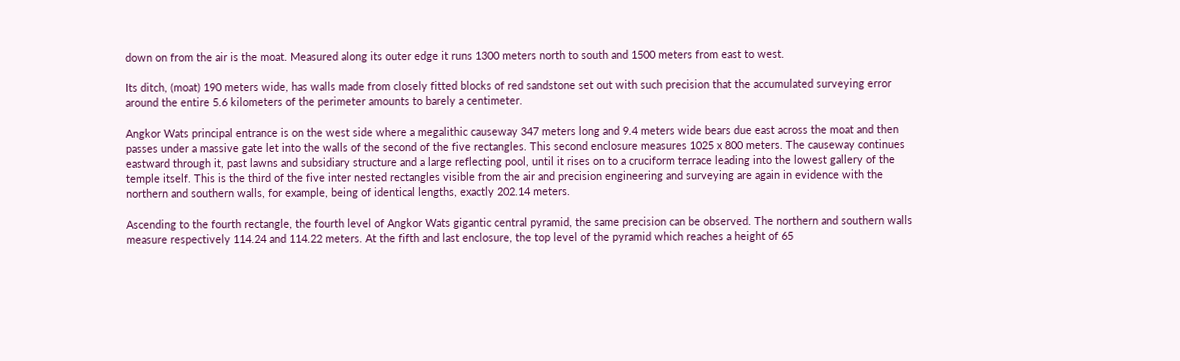down on from the air is the moat. Measured along its outer edge it runs 1300 meters north to south and 1500 meters from east to west.

Its ditch, (moat) 190 meters wide, has walls made from closely fitted blocks of red sandstone set out with such precision that the accumulated surveying error around the entire 5.6 kilometers of the perimeter amounts to barely a centimeter.

Angkor Wats principal entrance is on the west side where a megalithic causeway 347 meters long and 9.4 meters wide bears due east across the moat and then passes under a massive gate let into the walls of the second of the five rectangles. This second enclosure measures 1025 x 800 meters. The causeway continues eastward through it, past lawns and subsidiary structure and a large reflecting pool, until it rises on to a cruciform terrace leading into the lowest gallery of the temple itself. This is the third of the five inter nested rectangles visible from the air and precision engineering and surveying are again in evidence with the northern and southern walls, for example, being of identical lengths, exactly 202.14 meters.

Ascending to the fourth rectangle, the fourth level of Angkor Wats gigantic central pyramid, the same precision can be observed. The northern and southern walls measure respectively 114.24 and 114.22 meters. At the fifth and last enclosure, the top level of the pyramid which reaches a height of 65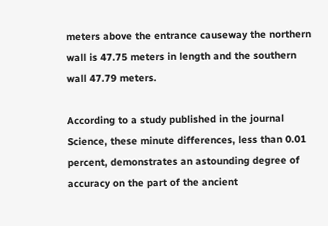meters above the entrance causeway the northern wall is 47.75 meters in length and the southern wall 47.79 meters.

According to a study published in the journal Science, these minute differences, less than 0.01 percent, demonstrates an astounding degree of accuracy on the part of the ancient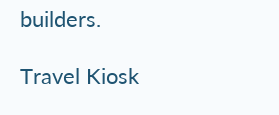builders.

Travel Kiosk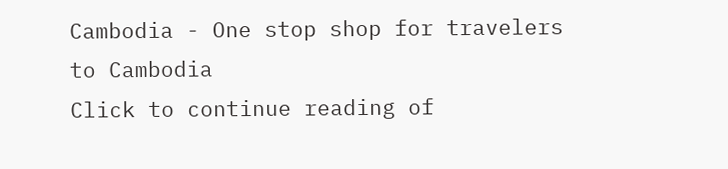Cambodia - One stop shop for travelers to Cambodia
Click to continue reading of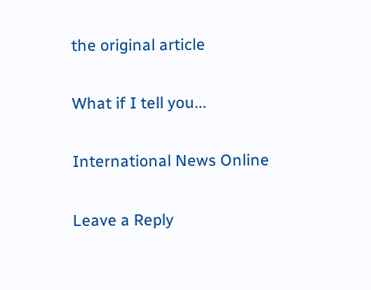the original article

What if I tell you...

International News Online

Leave a Reply